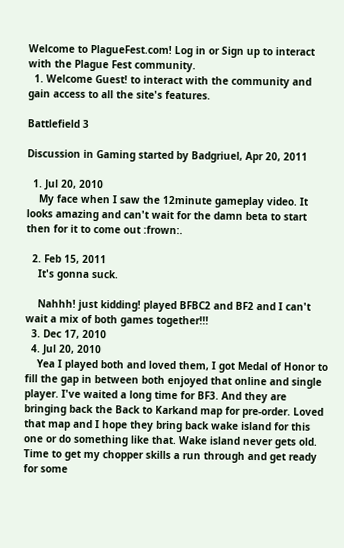Welcome to PlagueFest.com! Log in or Sign up to interact with the Plague Fest community.
  1. Welcome Guest! to interact with the community and gain access to all the site's features.

Battlefield 3

Discussion in Gaming started by Badgriuel, Apr 20, 2011

  1. Jul 20, 2010
    My face when I saw the 12minute gameplay video. It looks amazing and can't wait for the damn beta to start then for it to come out :frown:.

  2. Feb 15, 2011
    It's gonna suck.

    Nahhh! just kidding! played BFBC2 and BF2 and I can't wait a mix of both games together!!!
  3. Dec 17, 2010
  4. Jul 20, 2010
    Yea I played both and loved them, I got Medal of Honor to fill the gap in between both enjoyed that online and single player. I've waited a long time for BF3. And they are bringing back the Back to Karkand map for pre-order. Loved that map and I hope they bring back wake island for this one or do something like that. Wake island never gets old. Time to get my chopper skills a run through and get ready for some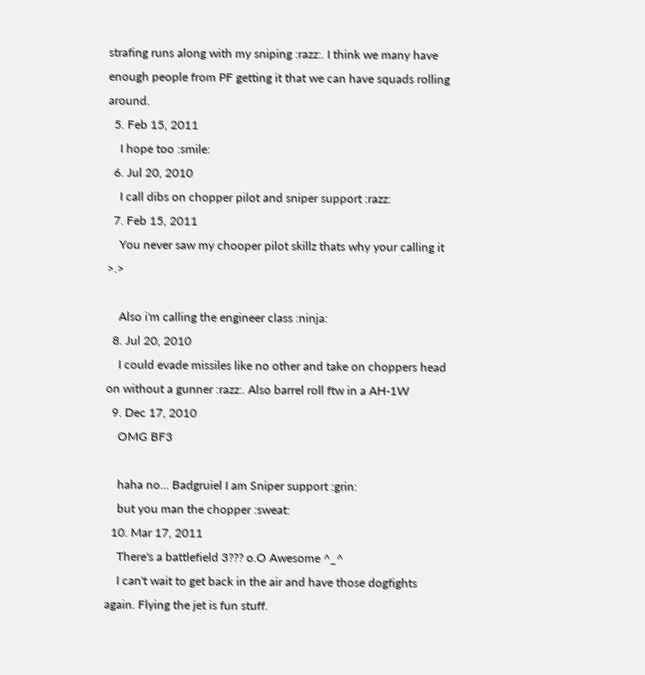strafing runs along with my sniping :razz:. I think we many have enough people from PF getting it that we can have squads rolling around.
  5. Feb 15, 2011
    I hope too :smile:
  6. Jul 20, 2010
    I call dibs on chopper pilot and sniper support :razz:
  7. Feb 15, 2011
    You never saw my chooper pilot skillz thats why your calling it >.>

    Also i'm calling the engineer class :ninja:
  8. Jul 20, 2010
    I could evade missiles like no other and take on choppers head on without a gunner :razz:. Also barrel roll ftw in a AH-1W
  9. Dec 17, 2010
    OMG BF3

    haha no... Badgruiel I am Sniper support :grin:
    but you man the chopper :sweat:
  10. Mar 17, 2011
    There's a battlefield 3??? o.O Awesome ^_^
    I can't wait to get back in the air and have those dogfights again. Flying the jet is fun stuff.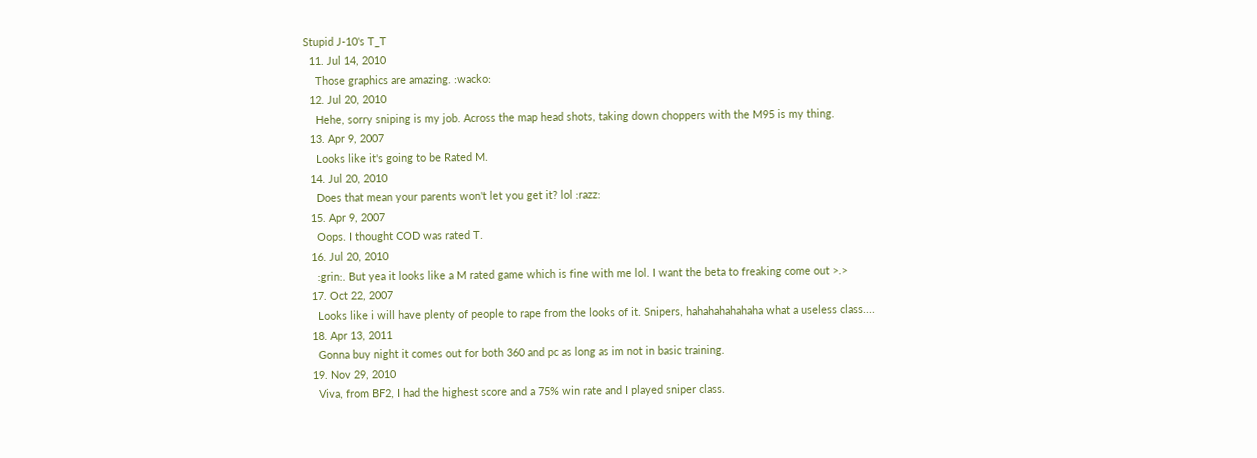Stupid J-10's T_T
  11. Jul 14, 2010
    Those graphics are amazing. :wacko:
  12. Jul 20, 2010
    Hehe, sorry sniping is my job. Across the map head shots, taking down choppers with the M95 is my thing.
  13. Apr 9, 2007
    Looks like it's going to be Rated M.
  14. Jul 20, 2010
    Does that mean your parents won't let you get it? lol :razz:
  15. Apr 9, 2007
    Oops. I thought COD was rated T.
  16. Jul 20, 2010
    :grin:. But yea it looks like a M rated game which is fine with me lol. I want the beta to freaking come out >.>
  17. Oct 22, 2007
    Looks like i will have plenty of people to rape from the looks of it. Snipers, hahahahahahaha what a useless class....
  18. Apr 13, 2011
    Gonna buy night it comes out for both 360 and pc as long as im not in basic training.
  19. Nov 29, 2010
    Viva, from BF2, I had the highest score and a 75% win rate and I played sniper class.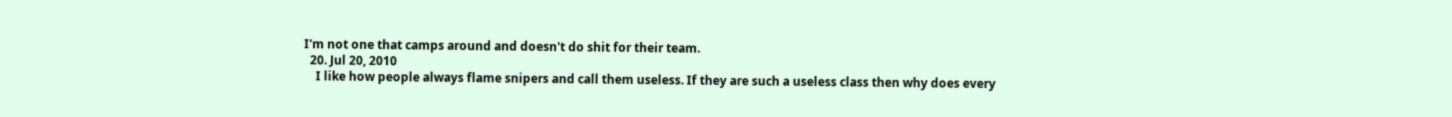I'm not one that camps around and doesn't do shit for their team.
  20. Jul 20, 2010
    I like how people always flame snipers and call them useless. If they are such a useless class then why does every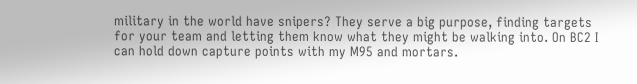military in the world have snipers? They serve a big purpose, finding targets for your team and letting them know what they might be walking into. On BC2 I can hold down capture points with my M95 and mortars.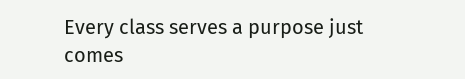Every class serves a purpose just comes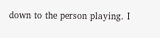down to the person playing. I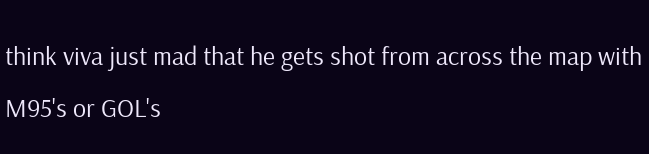think viva just mad that he gets shot from across the map with M95's or GOL's